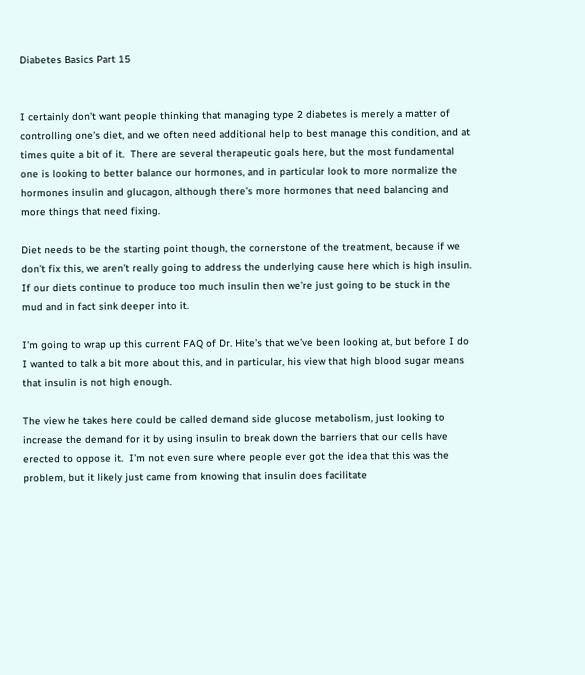Diabetes Basics Part 15


I certainly don’t want people thinking that managing type 2 diabetes is merely a matter of controlling one’s diet, and we often need additional help to best manage this condition, and at times quite a bit of it.  There are several therapeutic goals here, but the most fundamental one is looking to better balance our hormones, and in particular look to more normalize the hormones insulin and glucagon, although there’s more hormones that need balancing and more things that need fixing.

Diet needs to be the starting point though, the cornerstone of the treatment, because if we don’t fix this, we aren’t really going to address the underlying cause here which is high insulin.  If our diets continue to produce too much insulin then we’re just going to be stuck in the mud and in fact sink deeper into it.

I’m going to wrap up this current FAQ of Dr. Hite’s that we’ve been looking at, but before I do I wanted to talk a bit more about this, and in particular, his view that high blood sugar means that insulin is not high enough.

The view he takes here could be called demand side glucose metabolism, just looking to increase the demand for it by using insulin to break down the barriers that our cells have erected to oppose it.  I’m not even sure where people ever got the idea that this was the problem, but it likely just came from knowing that insulin does facilitate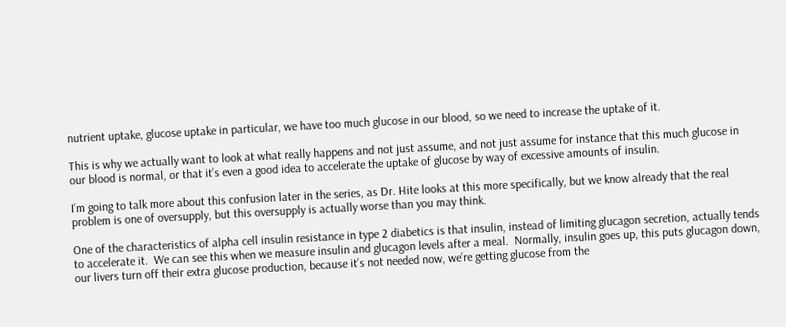nutrient uptake, glucose uptake in particular, we have too much glucose in our blood, so we need to increase the uptake of it.

This is why we actually want to look at what really happens and not just assume, and not just assume for instance that this much glucose in our blood is normal, or that it’s even a good idea to accelerate the uptake of glucose by way of excessive amounts of insulin.

I’m going to talk more about this confusion later in the series, as Dr. Hite looks at this more specifically, but we know already that the real problem is one of oversupply, but this oversupply is actually worse than you may think.

One of the characteristics of alpha cell insulin resistance in type 2 diabetics is that insulin, instead of limiting glucagon secretion, actually tends to accelerate it.  We can see this when we measure insulin and glucagon levels after a meal.  Normally, insulin goes up, this puts glucagon down, our livers turn off their extra glucose production, because it’s not needed now, we’re getting glucose from the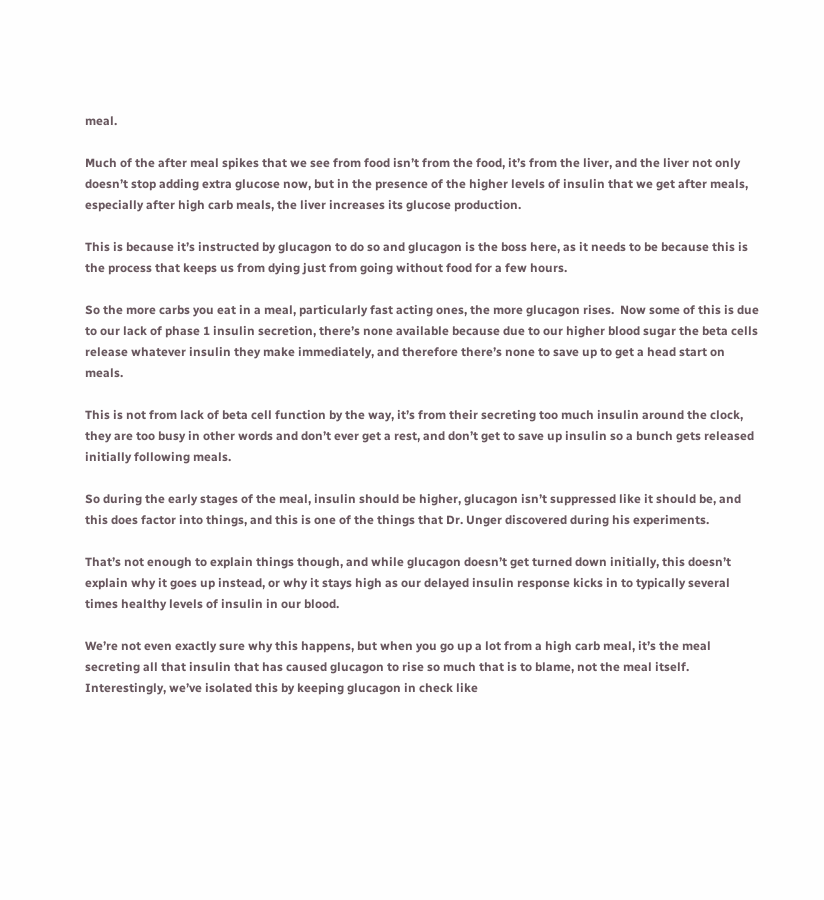meal.

Much of the after meal spikes that we see from food isn’t from the food, it’s from the liver, and the liver not only doesn’t stop adding extra glucose now, but in the presence of the higher levels of insulin that we get after meals, especially after high carb meals, the liver increases its glucose production.

This is because it’s instructed by glucagon to do so and glucagon is the boss here, as it needs to be because this is the process that keeps us from dying just from going without food for a few hours.

So the more carbs you eat in a meal, particularly fast acting ones, the more glucagon rises.  Now some of this is due to our lack of phase 1 insulin secretion, there’s none available because due to our higher blood sugar the beta cells release whatever insulin they make immediately, and therefore there’s none to save up to get a head start on meals.

This is not from lack of beta cell function by the way, it’s from their secreting too much insulin around the clock, they are too busy in other words and don’t ever get a rest, and don’t get to save up insulin so a bunch gets released initially following meals.

So during the early stages of the meal, insulin should be higher, glucagon isn’t suppressed like it should be, and this does factor into things, and this is one of the things that Dr. Unger discovered during his experiments.

That’s not enough to explain things though, and while glucagon doesn’t get turned down initially, this doesn’t explain why it goes up instead, or why it stays high as our delayed insulin response kicks in to typically several times healthy levels of insulin in our blood.

We’re not even exactly sure why this happens, but when you go up a lot from a high carb meal, it’s the meal secreting all that insulin that has caused glucagon to rise so much that is to blame, not the meal itself.  Interestingly, we’ve isolated this by keeping glucagon in check like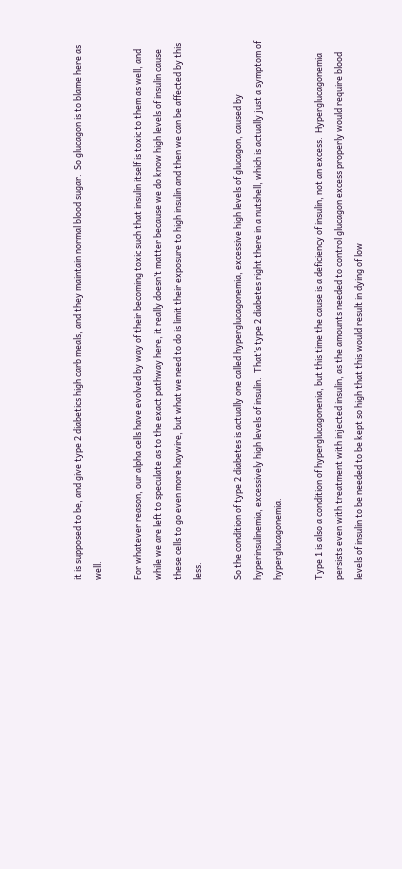it is supposed to be, and give type 2 diabetics high carb meals, and they maintain normal blood sugar.  So glucagon is to blame here as well.

For whatever reason, our alpha cells have evolved by way of their becoming toxic such that insulin itself is toxic to them as well, and while we are left to speculate as to the exact pathway here, it really doesn’t matter because we do know high levels of insulin cause these cells to go even more haywire, but what we need to do is limit their exposure to high insulin and then we can be affected by this less.

So the condition of type 2 diabetes is actually one called hyperglucagonemia, excessive high levels of glucagon, caused by hyperinsulinemia, excessively high levels of insulin.  That’s type 2 diabetes right there in a nutshell, which is actually just a symptom of hyperglucagonemia.

Type 1 is also a condition of hyperglucagonenia, but this time the cause is a deficiency of insulin, not an excess.  Hyperglucagonemia persists even with treatment with injected insulin, as the amounts needed to control glucagon excess properly would require blood levels of insulin to be needed to be kept so high that this would result in dying of low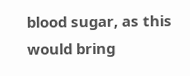blood sugar, as this would bring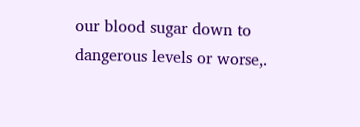our blood sugar down to dangerous levels or worse,.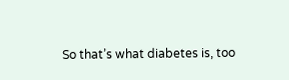So that’s what diabetes is, too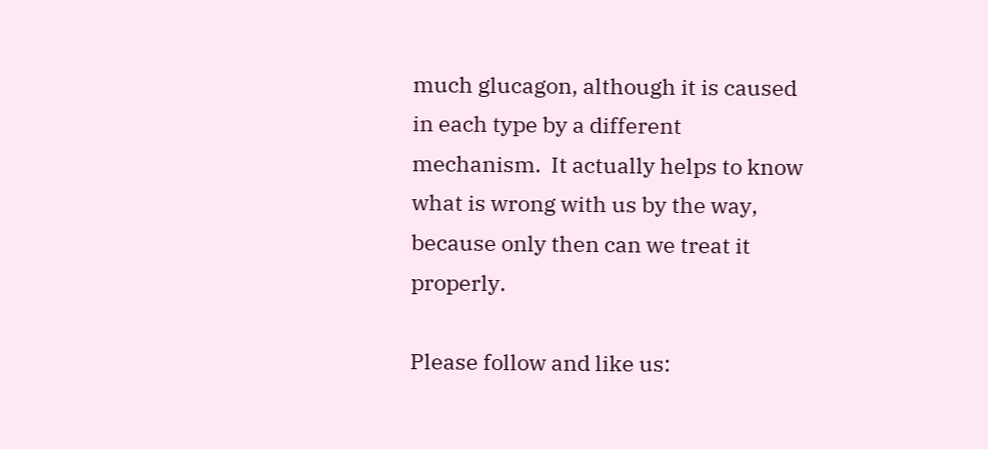much glucagon, although it is caused in each type by a different mechanism.  It actually helps to know what is wrong with us by the way, because only then can we treat it properly.

Please follow and like us: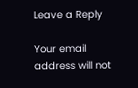Leave a Reply

Your email address will not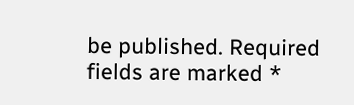be published. Required fields are marked *